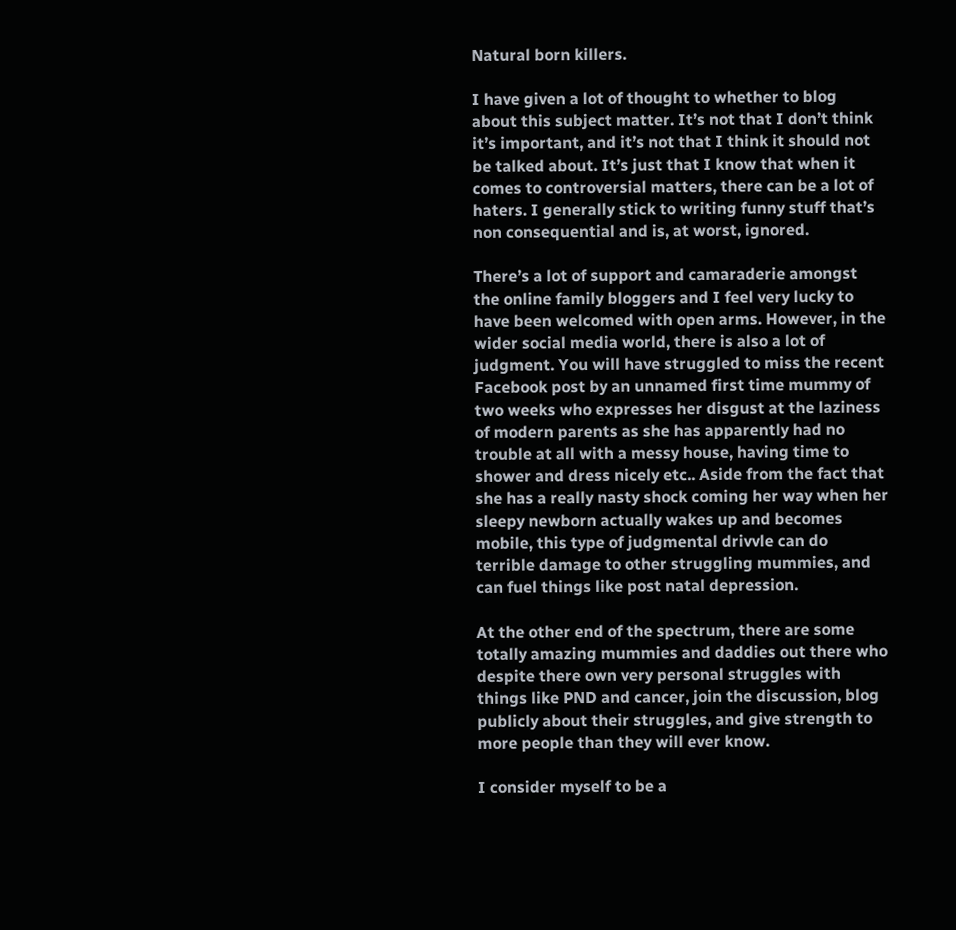Natural born killers.

I have given a lot of thought to whether to blog about this subject matter. It’s not that I don’t think it’s important, and it’s not that I think it should not be talked about. It’s just that I know that when it comes to controversial matters, there can be a lot of haters. I generally stick to writing funny stuff that’s non consequential and is, at worst, ignored.

There’s a lot of support and camaraderie amongst the online family bloggers and I feel very lucky to have been welcomed with open arms. However, in the wider social media world, there is also a lot of judgment. You will have struggled to miss the recent Facebook post by an unnamed first time mummy of two weeks who expresses her disgust at the laziness of modern parents as she has apparently had no trouble at all with a messy house, having time to shower and dress nicely etc.. Aside from the fact that she has a really nasty shock coming her way when her sleepy newborn actually wakes up and becomes mobile, this type of judgmental drivvle can do terrible damage to other struggling mummies, and can fuel things like post natal depression.

At the other end of the spectrum, there are some totally amazing mummies and daddies out there who despite there own very personal struggles with things like PND and cancer, join the discussion, blog publicly about their struggles, and give strength to more people than they will ever know.

I consider myself to be a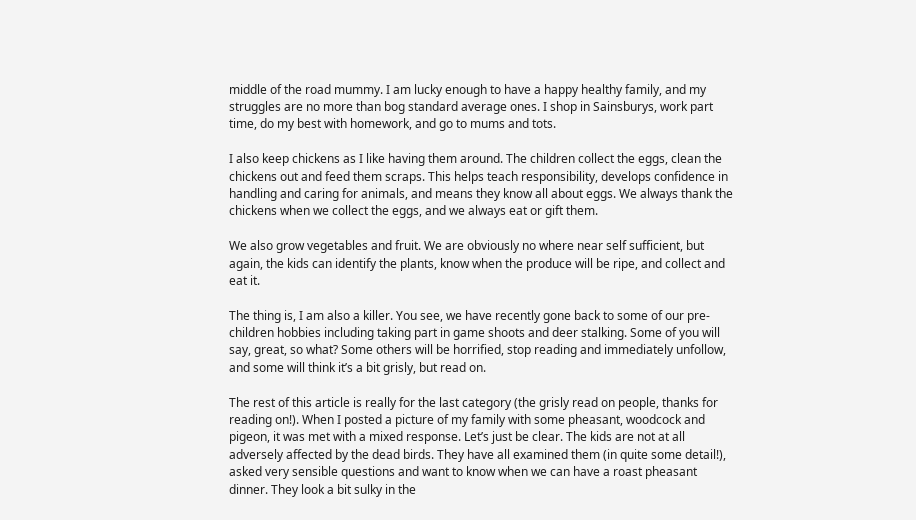middle of the road mummy. I am lucky enough to have a happy healthy family, and my struggles are no more than bog standard average ones. I shop in Sainsburys, work part time, do my best with homework, and go to mums and tots.

I also keep chickens as I like having them around. The children collect the eggs, clean the chickens out and feed them scraps. This helps teach responsibility, develops confidence in handling and caring for animals, and means they know all about eggs. We always thank the chickens when we collect the eggs, and we always eat or gift them.

We also grow vegetables and fruit. We are obviously no where near self sufficient, but again, the kids can identify the plants, know when the produce will be ripe, and collect and eat it.

The thing is, I am also a killer. You see, we have recently gone back to some of our pre-children hobbies including taking part in game shoots and deer stalking. Some of you will say, great, so what? Some others will be horrified, stop reading and immediately unfollow, and some will think it’s a bit grisly, but read on.

The rest of this article is really for the last category (the grisly read on people, thanks for reading on!). When I posted a picture of my family with some pheasant, woodcock and pigeon, it was met with a mixed response. Let’s just be clear. The kids are not at all adversely affected by the dead birds. They have all examined them (in quite some detail!), asked very sensible questions and want to know when we can have a roast pheasant dinner. They look a bit sulky in the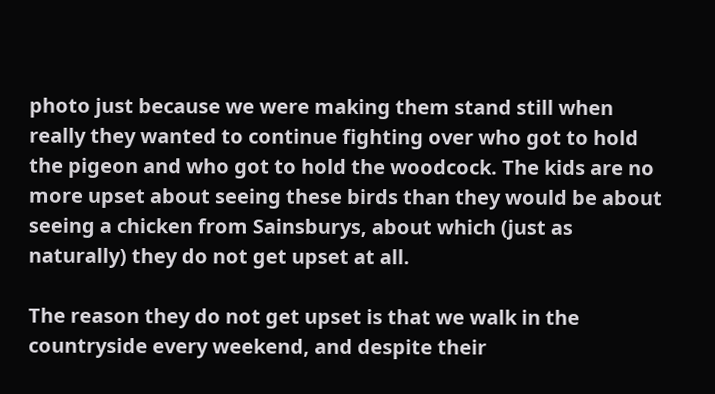photo just because we were making them stand still when really they wanted to continue fighting over who got to hold the pigeon and who got to hold the woodcock. The kids are no more upset about seeing these birds than they would be about seeing a chicken from Sainsburys, about which (just as naturally) they do not get upset at all.

The reason they do not get upset is that we walk in the countryside every weekend, and despite their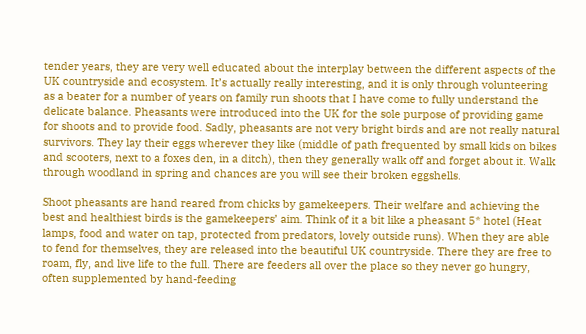tender years, they are very well educated about the interplay between the different aspects of the UK countryside and ecosystem. It’s actually really interesting, and it is only through volunteering as a beater for a number of years on family run shoots that I have come to fully understand the delicate balance. Pheasants were introduced into the UK for the sole purpose of providing game for shoots and to provide food. Sadly, pheasants are not very bright birds and are not really natural survivors. They lay their eggs wherever they like (middle of path frequented by small kids on bikes and scooters, next to a foxes den, in a ditch), then they generally walk off and forget about it. Walk through woodland in spring and chances are you will see their broken eggshells.

Shoot pheasants are hand reared from chicks by gamekeepers. Their welfare and achieving the best and healthiest birds is the gamekeepers’ aim. Think of it a bit like a pheasant 5* hotel (Heat lamps, food and water on tap, protected from predators, lovely outside runs). When they are able to fend for themselves, they are released into the beautiful UK countryside. There they are free to roam, fly, and live life to the full. There are feeders all over the place so they never go hungry, often supplemented by hand-feeding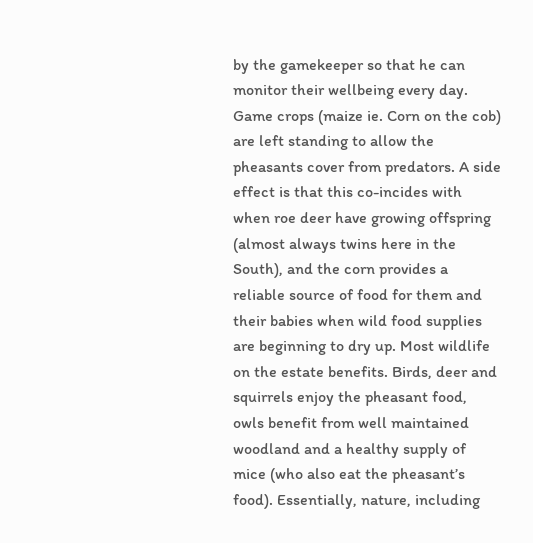by the gamekeeper so that he can monitor their wellbeing every day. Game crops (maize ie. Corn on the cob) are left standing to allow the pheasants cover from predators. A side effect is that this co-incides with when roe deer have growing offspring (almost always twins here in the South), and the corn provides a reliable source of food for them and their babies when wild food supplies are beginning to dry up. Most wildlife on the estate benefits. Birds, deer and squirrels enjoy the pheasant food, owls benefit from well maintained woodland and a healthy supply of mice (who also eat the pheasant’s food). Essentially, nature, including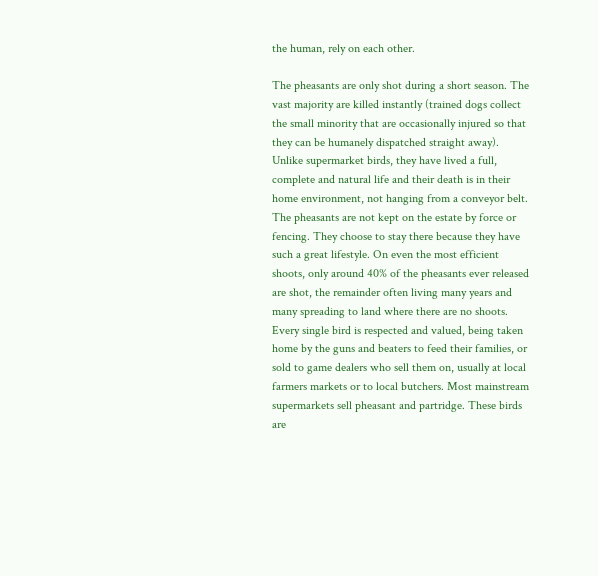the human, rely on each other.

The pheasants are only shot during a short season. The vast majority are killed instantly (trained dogs collect the small minority that are occasionally injured so that they can be humanely dispatched straight away). Unlike supermarket birds, they have lived a full, complete and natural life and their death is in their home environment, not hanging from a conveyor belt. The pheasants are not kept on the estate by force or fencing. They choose to stay there because they have such a great lifestyle. On even the most efficient shoots, only around 40% of the pheasants ever released are shot, the remainder often living many years and many spreading to land where there are no shoots. Every single bird is respected and valued, being taken home by the guns and beaters to feed their families, or sold to game dealers who sell them on, usually at local farmers markets or to local butchers. Most mainstream supermarkets sell pheasant and partridge. These birds are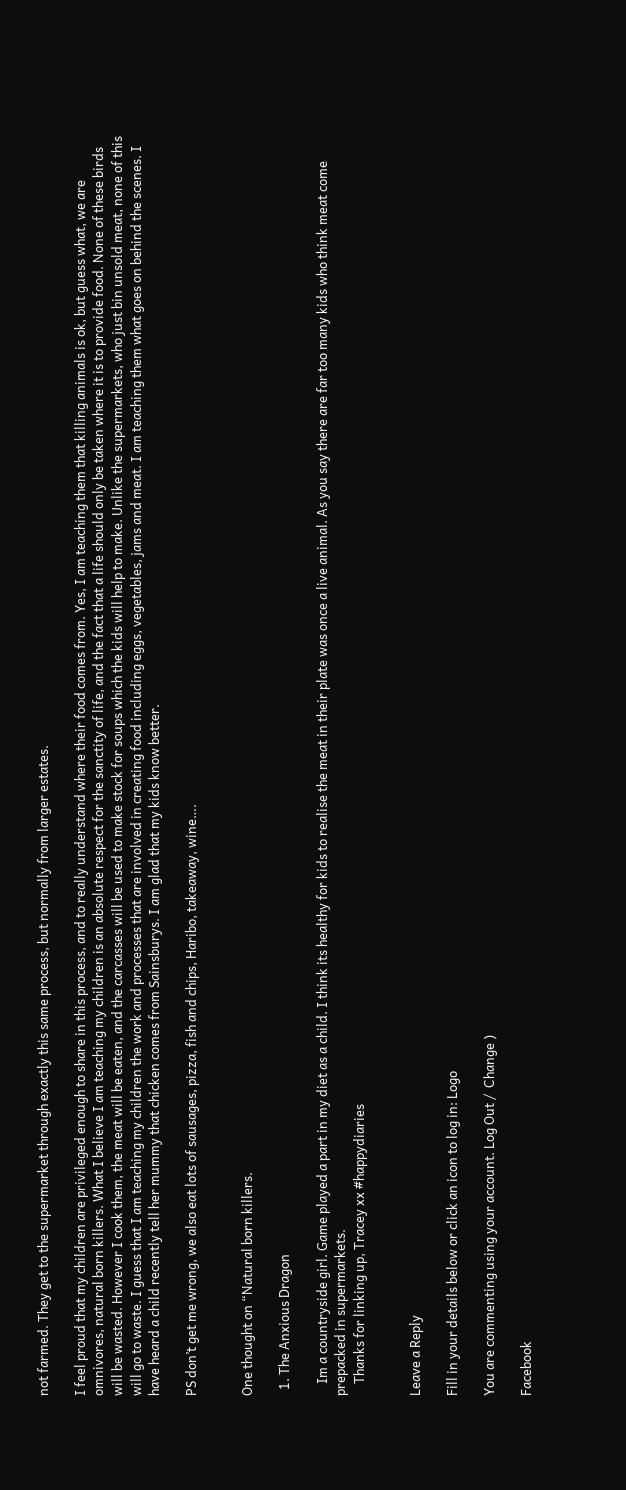not farmed. They get to the supermarket through exactly this same process, but normally from larger estates.

I feel proud that my children are privileged enough to share in this process, and to really understand where their food comes from. Yes, I am teaching them that killing animals is ok, but guess what, we are omnivores, natural born killers. What I believe I am teaching my children is an absolute respect for the sanctity of life, and the fact that a life should only be taken where it is to provide food. None of these birds will be wasted. However I cook them, the meat will be eaten, and the carcasses will be used to make stock for soups which the kids will help to make. Unlike the supermarkets, who just bin unsold meat, none of this will go to waste. I guess that I am teaching my children the work and processes that are involved in creating food including eggs, vegetables, jams and meat. I am teaching them what goes on behind the scenes. I have heard a child recently tell her mummy that chicken comes from Sainsburys. I am glad that my kids know better.

PS don’t get me wrong, we also eat lots of sausages, pizza, fish and chips, Haribo, takeaway, wine….


One thought on “Natural born killers.

  1. The Anxious Dragon

    Im a countryside girl. Game played a part in my diet as a child. I think its healthy for kids to realise the meat in their plate was once a live animal. As you say there are far too many kids who think meat come prepacked in supermarkets.
    Thanks for linking up, Tracey xx #happydiaries


Leave a Reply

Fill in your details below or click an icon to log in: Logo

You are commenting using your account. Log Out /  Change )

Facebook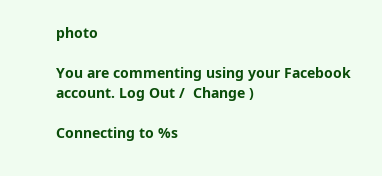photo

You are commenting using your Facebook account. Log Out /  Change )

Connecting to %s